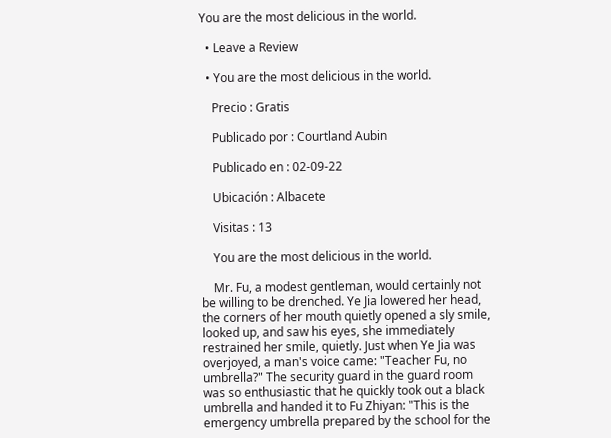You are the most delicious in the world.

  • Leave a Review

  • You are the most delicious in the world.

    Precio : Gratis

    Publicado por : Courtland Aubin

    Publicado en : 02-09-22

    Ubicación : Albacete

    Visitas : 13

    You are the most delicious in the world.

    Mr. Fu, a modest gentleman, would certainly not be willing to be drenched. Ye Jia lowered her head, the corners of her mouth quietly opened a sly smile, looked up, and saw his eyes, she immediately restrained her smile, quietly. Just when Ye Jia was overjoyed, a man's voice came: "Teacher Fu, no umbrella?" The security guard in the guard room was so enthusiastic that he quickly took out a black umbrella and handed it to Fu Zhiyan: "This is the emergency umbrella prepared by the school for the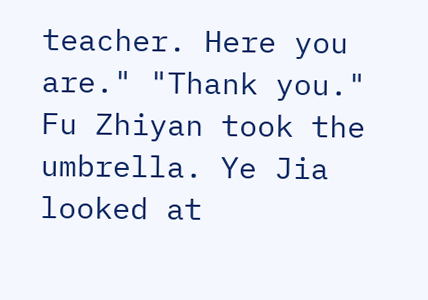teacher. Here you are." "Thank you." Fu Zhiyan took the umbrella. Ye Jia looked at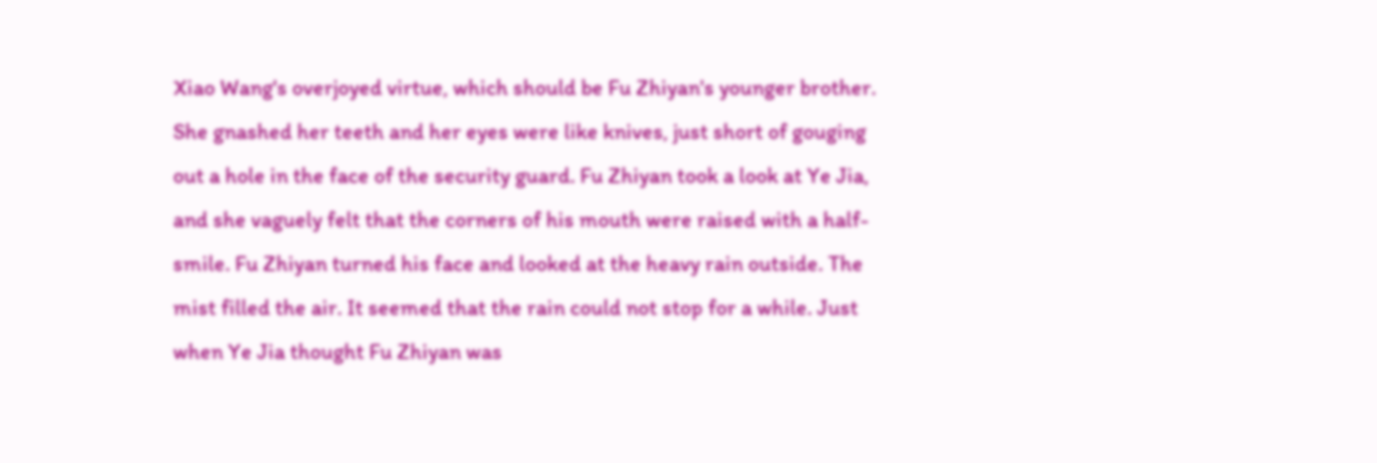Xiao Wang's overjoyed virtue, which should be Fu Zhiyan's younger brother. She gnashed her teeth and her eyes were like knives, just short of gouging out a hole in the face of the security guard. Fu Zhiyan took a look at Ye Jia, and she vaguely felt that the corners of his mouth were raised with a half-smile. Fu Zhiyan turned his face and looked at the heavy rain outside. The mist filled the air. It seemed that the rain could not stop for a while. Just when Ye Jia thought Fu Zhiyan was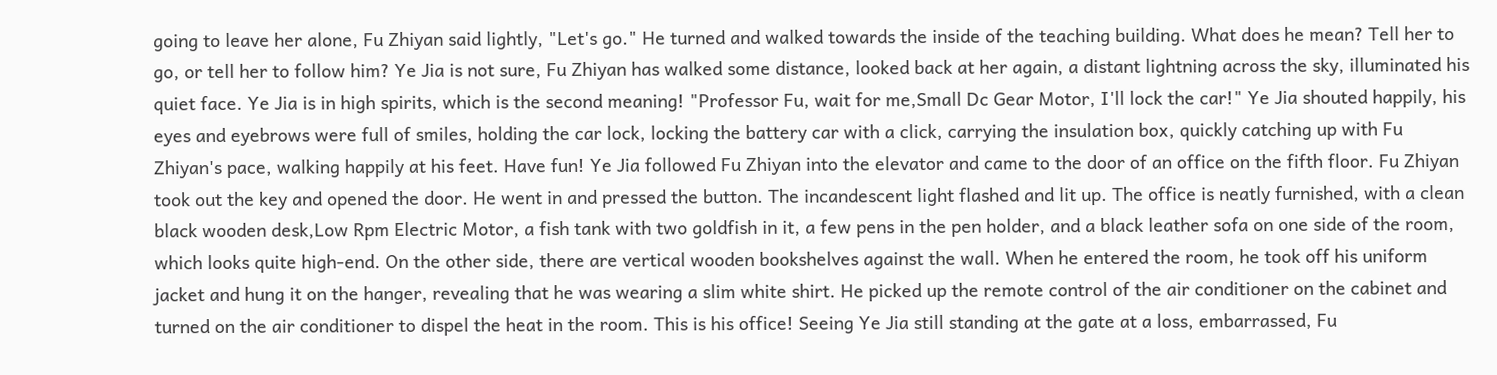going to leave her alone, Fu Zhiyan said lightly, "Let's go." He turned and walked towards the inside of the teaching building. What does he mean? Tell her to go, or tell her to follow him? Ye Jia is not sure, Fu Zhiyan has walked some distance, looked back at her again, a distant lightning across the sky, illuminated his quiet face. Ye Jia is in high spirits, which is the second meaning! "Professor Fu, wait for me,Small Dc Gear Motor, I'll lock the car!" Ye Jia shouted happily, his eyes and eyebrows were full of smiles, holding the car lock, locking the battery car with a click, carrying the insulation box, quickly catching up with Fu Zhiyan's pace, walking happily at his feet. Have fun! Ye Jia followed Fu Zhiyan into the elevator and came to the door of an office on the fifth floor. Fu Zhiyan took out the key and opened the door. He went in and pressed the button. The incandescent light flashed and lit up. The office is neatly furnished, with a clean black wooden desk,Low Rpm Electric Motor, a fish tank with two goldfish in it, a few pens in the pen holder, and a black leather sofa on one side of the room, which looks quite high-end. On the other side, there are vertical wooden bookshelves against the wall. When he entered the room, he took off his uniform jacket and hung it on the hanger, revealing that he was wearing a slim white shirt. He picked up the remote control of the air conditioner on the cabinet and turned on the air conditioner to dispel the heat in the room. This is his office! Seeing Ye Jia still standing at the gate at a loss, embarrassed, Fu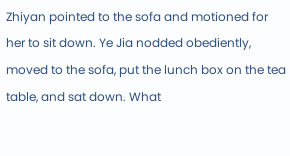Zhiyan pointed to the sofa and motioned for her to sit down. Ye Jia nodded obediently, moved to the sofa, put the lunch box on the tea table, and sat down. What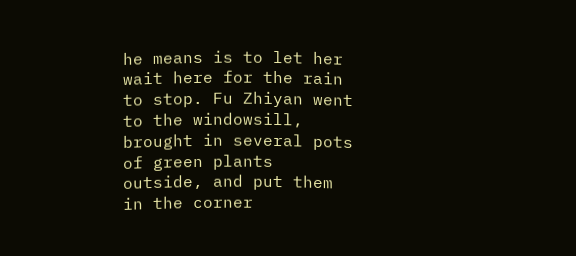he means is to let her wait here for the rain to stop. Fu Zhiyan went to the windowsill, brought in several pots of green plants outside, and put them in the corner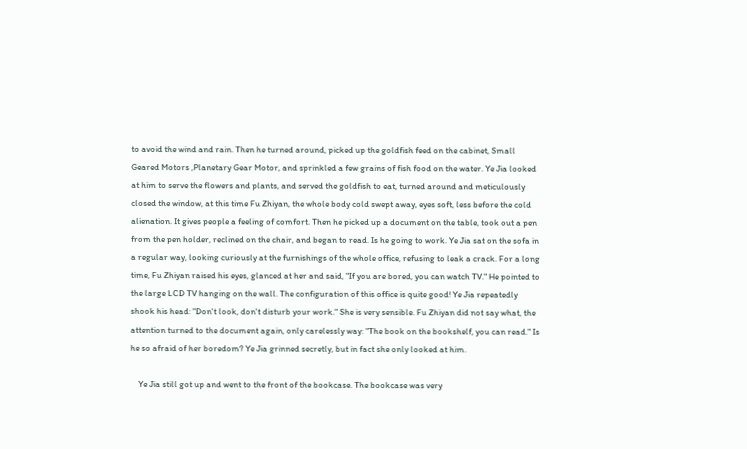to avoid the wind and rain. Then he turned around, picked up the goldfish feed on the cabinet, Small Geared Motors ,Planetary Gear Motor, and sprinkled a few grains of fish food on the water. Ye Jia looked at him to serve the flowers and plants, and served the goldfish to eat, turned around and meticulously closed the window, at this time Fu Zhiyan, the whole body cold swept away, eyes soft, less before the cold alienation. It gives people a feeling of comfort. Then he picked up a document on the table, took out a pen from the pen holder, reclined on the chair, and began to read. Is he going to work. Ye Jia sat on the sofa in a regular way, looking curiously at the furnishings of the whole office, refusing to leak a crack. For a long time, Fu Zhiyan raised his eyes, glanced at her and said, "If you are bored, you can watch TV." He pointed to the large LCD TV hanging on the wall. The configuration of this office is quite good! Ye Jia repeatedly shook his head: "Don't look, don't disturb your work." She is very sensible. Fu Zhiyan did not say what, the attention turned to the document again, only carelessly way: "The book on the bookshelf, you can read." Is he so afraid of her boredom? Ye Jia grinned secretly, but in fact she only looked at him.

    Ye Jia still got up and went to the front of the bookcase. The bookcase was very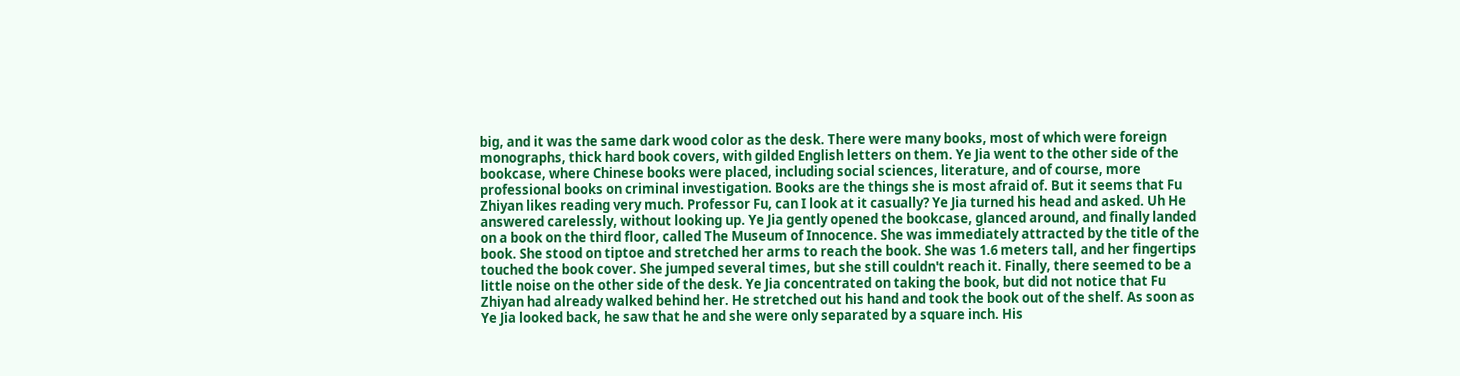big, and it was the same dark wood color as the desk. There were many books, most of which were foreign monographs, thick hard book covers, with gilded English letters on them. Ye Jia went to the other side of the bookcase, where Chinese books were placed, including social sciences, literature, and of course, more professional books on criminal investigation. Books are the things she is most afraid of. But it seems that Fu Zhiyan likes reading very much. Professor Fu, can I look at it casually? Ye Jia turned his head and asked. Uh He answered carelessly, without looking up. Ye Jia gently opened the bookcase, glanced around, and finally landed on a book on the third floor, called The Museum of Innocence. She was immediately attracted by the title of the book. She stood on tiptoe and stretched her arms to reach the book. She was 1.6 meters tall, and her fingertips touched the book cover. She jumped several times, but she still couldn't reach it. Finally, there seemed to be a little noise on the other side of the desk. Ye Jia concentrated on taking the book, but did not notice that Fu Zhiyan had already walked behind her. He stretched out his hand and took the book out of the shelf. As soon as Ye Jia looked back, he saw that he and she were only separated by a square inch. His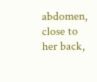abdomen, close to her back,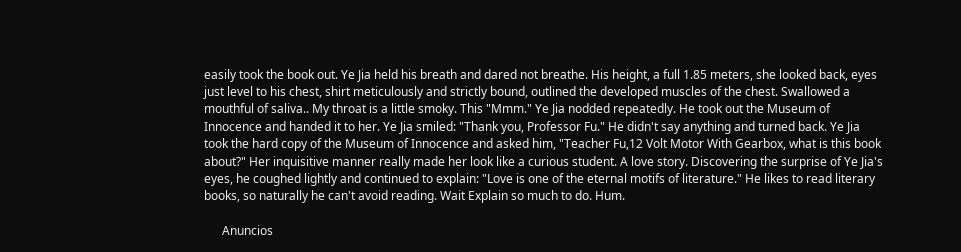easily took the book out. Ye Jia held his breath and dared not breathe. His height, a full 1.85 meters, she looked back, eyes just level to his chest, shirt meticulously and strictly bound, outlined the developed muscles of the chest. Swallowed a mouthful of saliva.. My throat is a little smoky. This "Mmm." Ye Jia nodded repeatedly. He took out the Museum of Innocence and handed it to her. Ye Jia smiled: "Thank you, Professor Fu." He didn't say anything and turned back. Ye Jia took the hard copy of the Museum of Innocence and asked him, "Teacher Fu,12 Volt Motor With Gearbox, what is this book about?" Her inquisitive manner really made her look like a curious student. A love story. Discovering the surprise of Ye Jia's eyes, he coughed lightly and continued to explain: "Love is one of the eternal motifs of literature." He likes to read literary books, so naturally he can't avoid reading. Wait Explain so much to do. Hum.

      Anuncios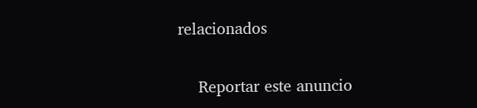relacionados

    Reportar este anuncio